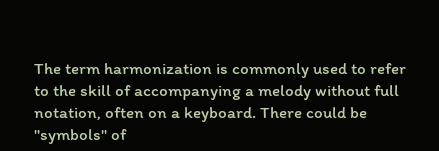The term harmonization is commonly used to refer to the skill of accompanying a melody without full notation, often on a keyboard. There could be "symbols" of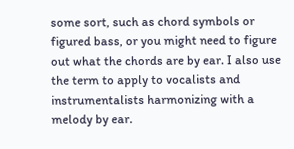some sort, such as chord symbols or figured bass, or you might need to figure out what the chords are by ear. I also use the term to apply to vocalists and instrumentalists harmonizing with a melody by ear.